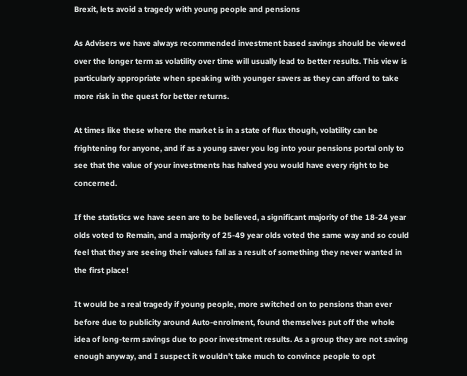Brexit, lets avoid a tragedy with young people and pensions

As Advisers we have always recommended investment based savings should be viewed over the longer term as volatility over time will usually lead to better results. This view is particularly appropriate when speaking with younger savers as they can afford to take more risk in the quest for better returns.

At times like these where the market is in a state of flux though, volatility can be frightening for anyone, and if as a young saver you log into your pensions portal only to see that the value of your investments has halved you would have every right to be concerned.

If the statistics we have seen are to be believed, a significant majority of the 18-24 year olds voted to Remain, and a majority of 25-49 year olds voted the same way and so could feel that they are seeing their values fall as a result of something they never wanted in the first place!

It would be a real tragedy if young people, more switched on to pensions than ever before due to publicity around Auto-enrolment, found themselves put off the whole idea of long-term savings due to poor investment results. As a group they are not saving enough anyway, and I suspect it wouldn’t take much to convince people to opt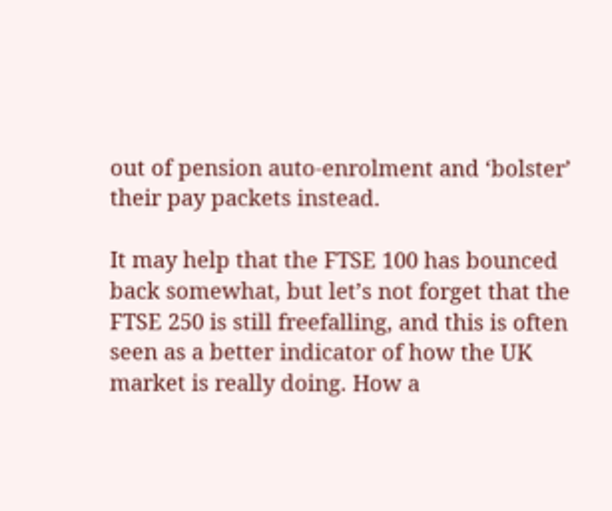out of pension auto-enrolment and ‘bolster’ their pay packets instead.

It may help that the FTSE 100 has bounced back somewhat, but let’s not forget that the FTSE 250 is still freefalling, and this is often seen as a better indicator of how the UK market is really doing. How a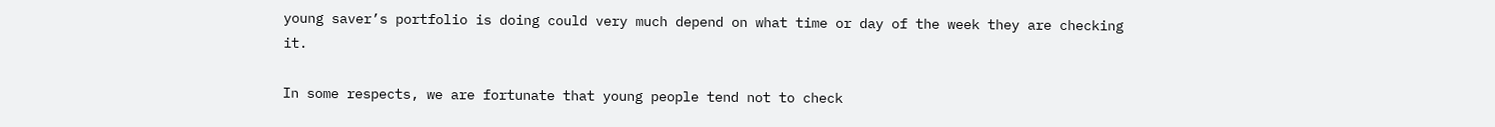young saver’s portfolio is doing could very much depend on what time or day of the week they are checking it.

In some respects, we are fortunate that young people tend not to check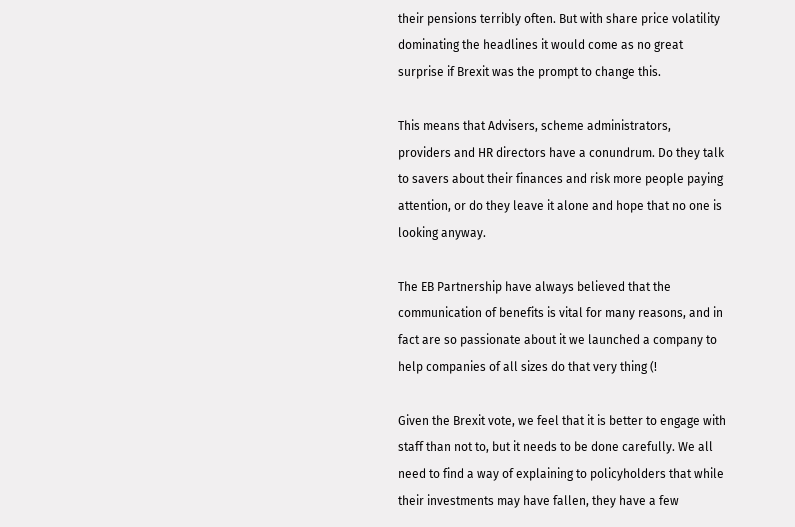their pensions terribly often. But with share price volatility dominating the headlines it would come as no great surprise if Brexit was the prompt to change this.

This means that Advisers, scheme administrators, providers and HR directors have a conundrum. Do they talk to savers about their finances and risk more people paying attention, or do they leave it alone and hope that no one is looking anyway.

The EB Partnership have always believed that the communication of benefits is vital for many reasons, and in fact are so passionate about it we launched a company to help companies of all sizes do that very thing (!

Given the Brexit vote, we feel that it is better to engage with staff than not to, but it needs to be done carefully. We all need to find a way of explaining to policyholders that while their investments may have fallen, they have a few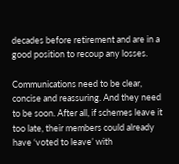decades before retirement and are in a good position to recoup any losses.

Communications need to be clear, concise and reassuring. And they need to be soon. After all, if schemes leave it too late, their members could already have ‘voted to leave’ with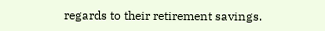regards to their retirement savings.